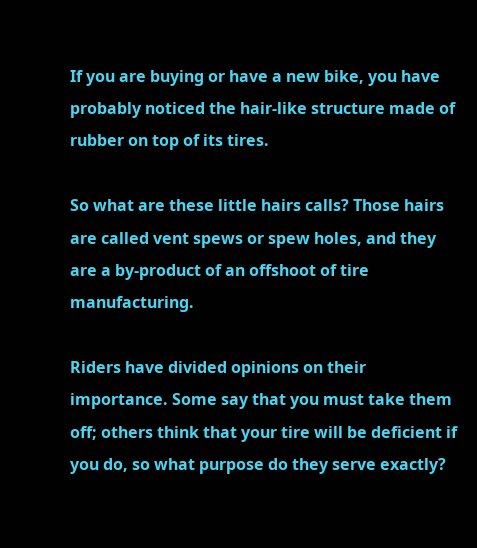If you are buying or have a new bike, you have probably noticed the hair-like structure made of rubber on top of its tires.

So what are these little hairs calls? Those hairs are called vent spews or spew holes, and they are a by-product of an offshoot of tire manufacturing.

Riders have divided opinions on their importance. Some say that you must take them off; others think that your tire will be deficient if you do, so what purpose do they serve exactly?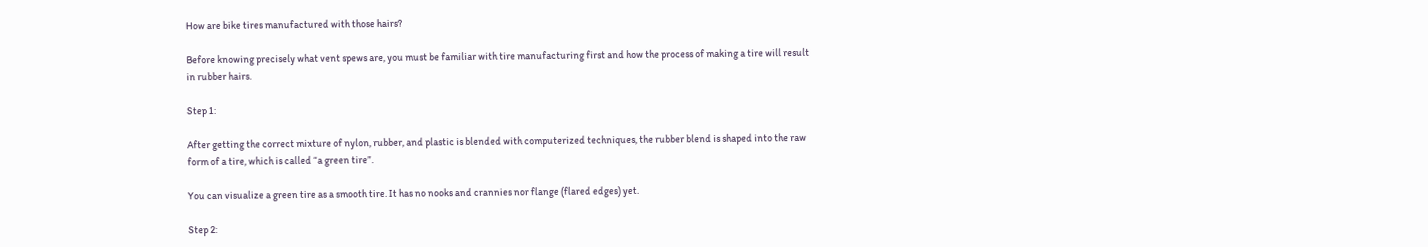How are bike tires manufactured with those hairs?

Before knowing precisely what vent spews are, you must be familiar with tire manufacturing first and how the process of making a tire will result in rubber hairs.

Step 1:

After getting the correct mixture of nylon, rubber, and plastic is blended with computerized techniques, the rubber blend is shaped into the raw form of a tire, which is called “a green tire”.

You can visualize a green tire as a smooth tire. It has no nooks and crannies nor flange (flared edges) yet.

Step 2: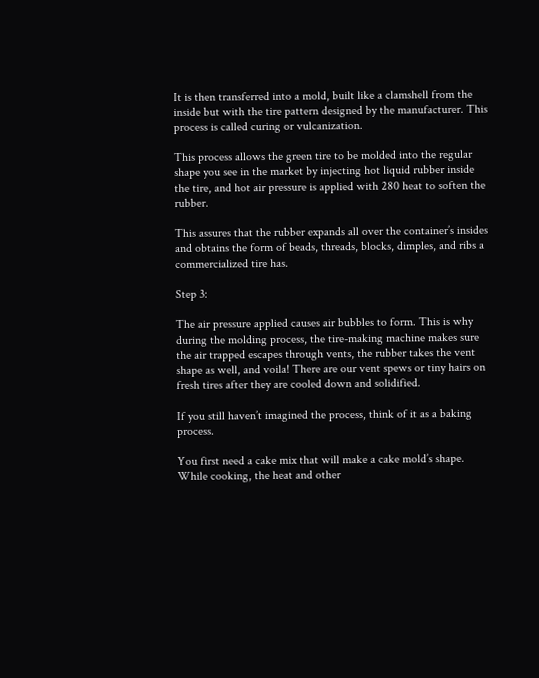It is then transferred into a mold, built like a clamshell from the inside but with the tire pattern designed by the manufacturer. This process is called curing or vulcanization.

This process allows the green tire to be molded into the regular shape you see in the market by injecting hot liquid rubber inside the tire, and hot air pressure is applied with 280 heat to soften the rubber.

This assures that the rubber expands all over the container’s insides and obtains the form of beads, threads, blocks, dimples, and ribs a commercialized tire has.

Step 3:

The air pressure applied causes air bubbles to form. This is why during the molding process, the tire-making machine makes sure the air trapped escapes through vents, the rubber takes the vent shape as well, and voila! There are our vent spews or tiny hairs on fresh tires after they are cooled down and solidified.

If you still haven’t imagined the process, think of it as a baking process.

You first need a cake mix that will make a cake mold’s shape. While cooking, the heat and other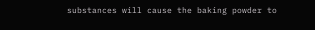substances will cause the baking powder to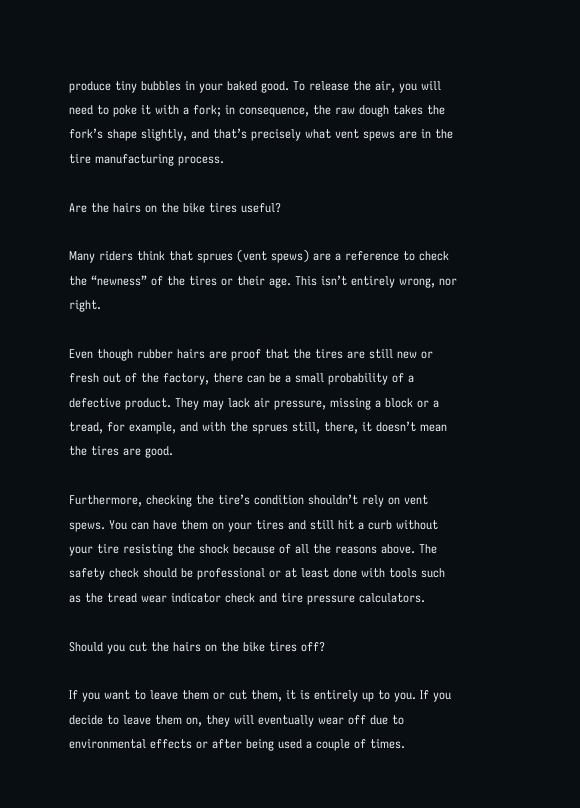produce tiny bubbles in your baked good. To release the air, you will need to poke it with a fork; in consequence, the raw dough takes the fork’s shape slightly, and that’s precisely what vent spews are in the tire manufacturing process.

Are the hairs on the bike tires useful?

Many riders think that sprues (vent spews) are a reference to check the “newness” of the tires or their age. This isn’t entirely wrong, nor right.

Even though rubber hairs are proof that the tires are still new or fresh out of the factory, there can be a small probability of a defective product. They may lack air pressure, missing a block or a tread, for example, and with the sprues still, there, it doesn’t mean the tires are good.

Furthermore, checking the tire’s condition shouldn’t rely on vent spews. You can have them on your tires and still hit a curb without your tire resisting the shock because of all the reasons above. The safety check should be professional or at least done with tools such as the tread wear indicator check and tire pressure calculators.

Should you cut the hairs on the bike tires off?

If you want to leave them or cut them, it is entirely up to you. If you decide to leave them on, they will eventually wear off due to environmental effects or after being used a couple of times.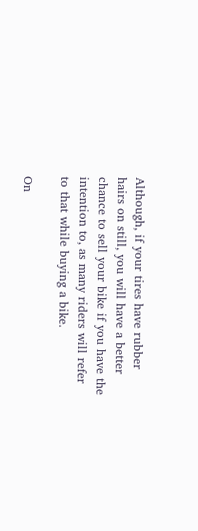Although, if your tires have rubber hairs on still, you will have a better chance to sell your bike if you have the intention to, as many riders will refer to that while buying a bike.

On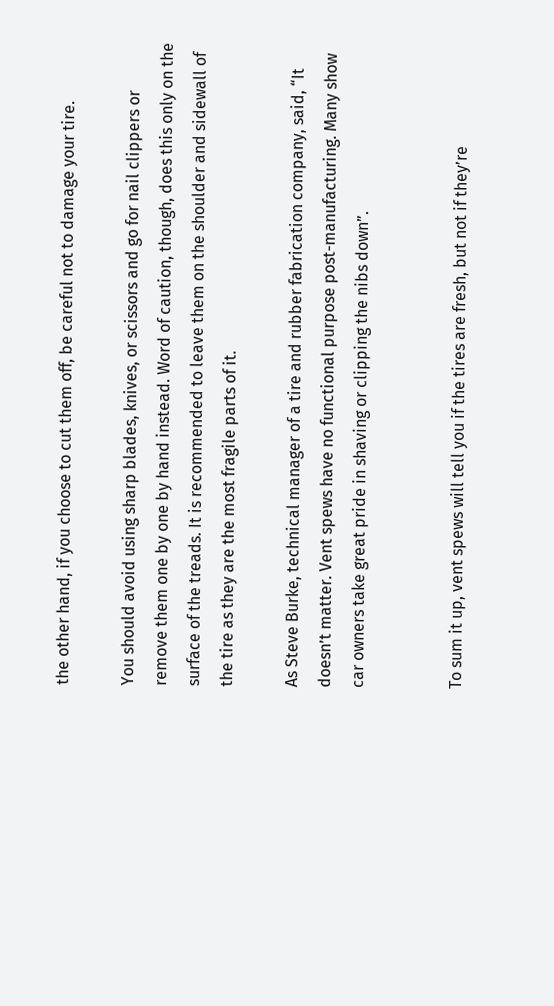the other hand, if you choose to cut them off, be careful not to damage your tire.

You should avoid using sharp blades, knives, or scissors and go for nail clippers or remove them one by one by hand instead. Word of caution, though, does this only on the surface of the treads. It is recommended to leave them on the shoulder and sidewall of the tire as they are the most fragile parts of it.

As Steve Burke, technical manager of a tire and rubber fabrication company, said, “It doesn’t matter. Vent spews have no functional purpose post-manufacturing. Many show car owners take great pride in shaving or clipping the nibs down”.


To sum it up, vent spews will tell you if the tires are fresh, but not if they’re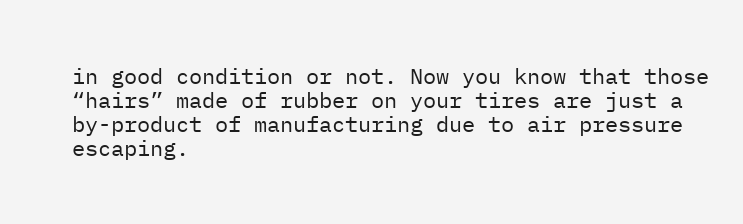in good condition or not. Now you know that those “hairs” made of rubber on your tires are just a by-product of manufacturing due to air pressure escaping.